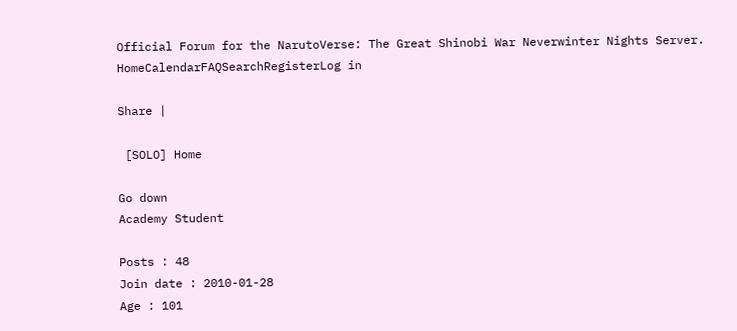Official Forum for the NarutoVerse: The Great Shinobi War Neverwinter Nights Server.
HomeCalendarFAQSearchRegisterLog in

Share |

 [SOLO] Home

Go down
Academy Student

Posts : 48
Join date : 2010-01-28
Age : 101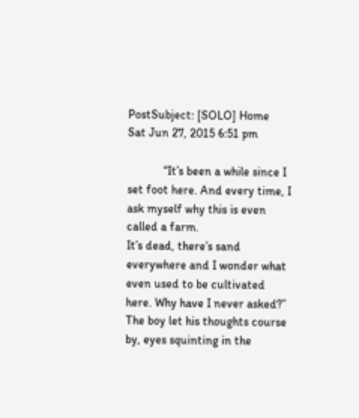PostSubject: [SOLO] Home   Sat Jun 27, 2015 6:51 pm

            “It’s been a while since I set foot here. And every time, I ask myself why this is even called a farm.
It’s dead, there’s sand everywhere and I wonder what even used to be cultivated here. Why have I never asked?”
The boy let his thoughts course by, eyes squinting in the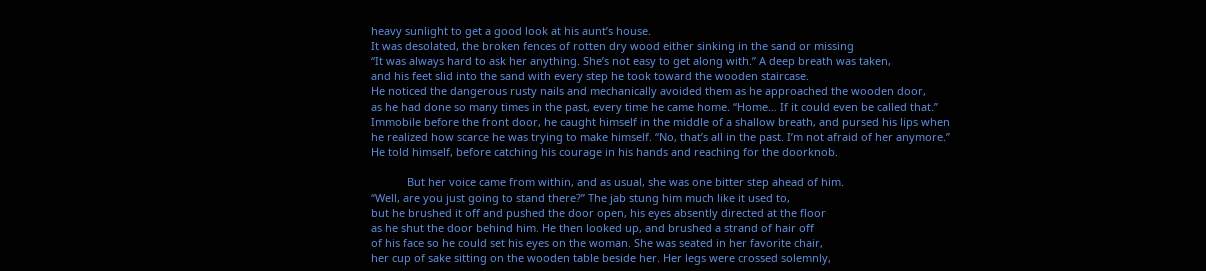heavy sunlight to get a good look at his aunt’s house.
It was desolated, the broken fences of rotten dry wood either sinking in the sand or missing
“It was always hard to ask her anything. She’s not easy to get along with.” A deep breath was taken,
and his feet slid into the sand with every step he took toward the wooden staircase.
He noticed the dangerous rusty nails and mechanically avoided them as he approached the wooden door,
as he had done so many times in the past, every time he came home. “Home… If it could even be called that.”
Immobile before the front door, he caught himself in the middle of a shallow breath, and pursed his lips when
he realized how scarce he was trying to make himself. “No, that’s all in the past. I’m not afraid of her anymore.”
He told himself, before catching his courage in his hands and reaching for the doorknob.

            But her voice came from within, and as usual, she was one bitter step ahead of him.
“Well, are you just going to stand there?” The jab stung him much like it used to,
but he brushed it off and pushed the door open, his eyes absently directed at the floor
as he shut the door behind him. He then looked up, and brushed a strand of hair off
of his face so he could set his eyes on the woman. She was seated in her favorite chair,
her cup of sake sitting on the wooden table beside her. Her legs were crossed solemnly,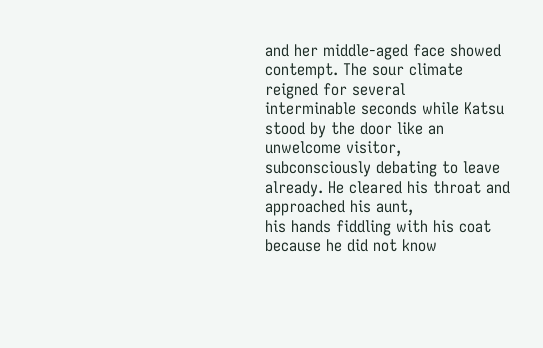and her middle-aged face showed contempt. The sour climate reigned for several
interminable seconds while Katsu stood by the door like an unwelcome visitor,
subconsciously debating to leave already. He cleared his throat and approached his aunt,
his hands fiddling with his coat because he did not know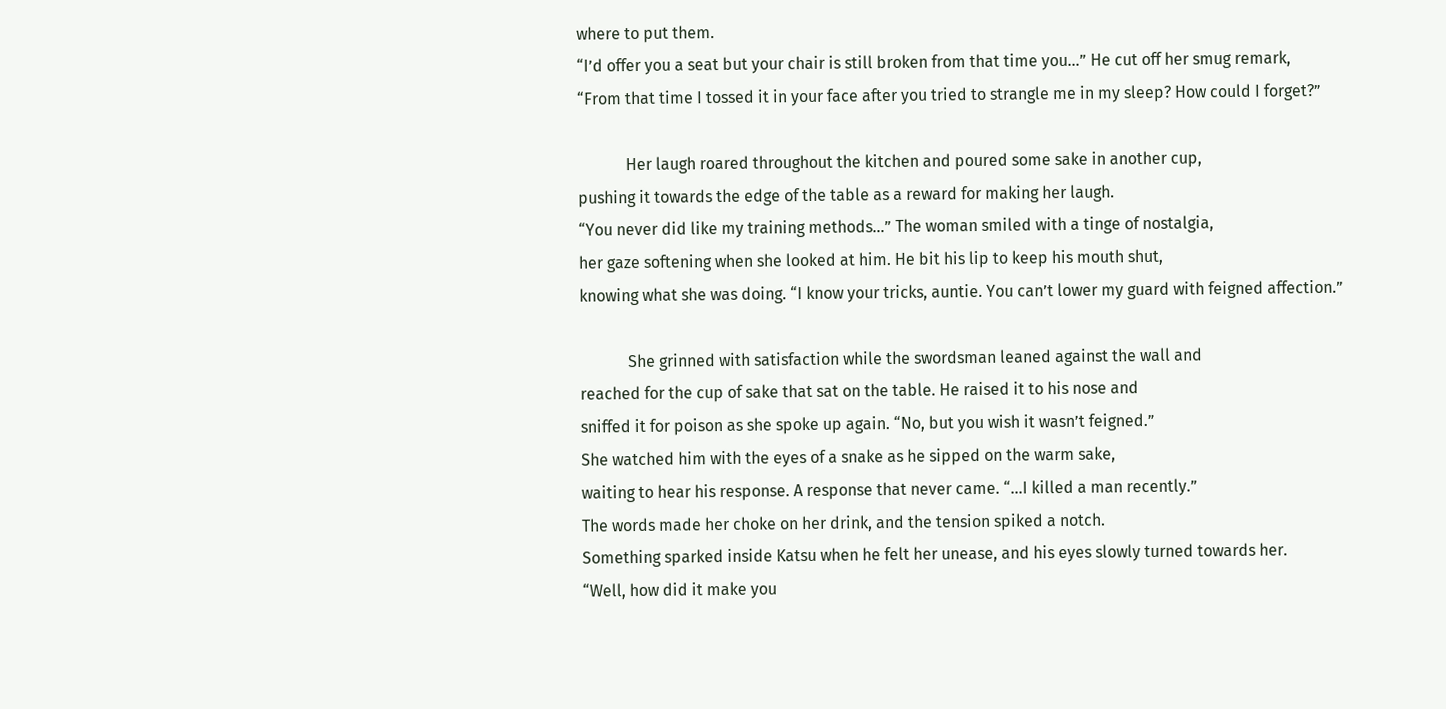where to put them.
“I’d offer you a seat but your chair is still broken from that time you…” He cut off her smug remark,
“From that time I tossed it in your face after you tried to strangle me in my sleep? How could I forget?”

            Her laugh roared throughout the kitchen and poured some sake in another cup,
pushing it towards the edge of the table as a reward for making her laugh.
“You never did like my training methods…” The woman smiled with a tinge of nostalgia,
her gaze softening when she looked at him. He bit his lip to keep his mouth shut,
knowing what she was doing. “I know your tricks, auntie. You can’t lower my guard with feigned affection.”

            She grinned with satisfaction while the swordsman leaned against the wall and
reached for the cup of sake that sat on the table. He raised it to his nose and
sniffed it for poison as she spoke up again. “No, but you wish it wasn’t feigned.”
She watched him with the eyes of a snake as he sipped on the warm sake,
waiting to hear his response. A response that never came. “…I killed a man recently.”
The words made her choke on her drink, and the tension spiked a notch.
Something sparked inside Katsu when he felt her unease, and his eyes slowly turned towards her.
“Well, how did it make you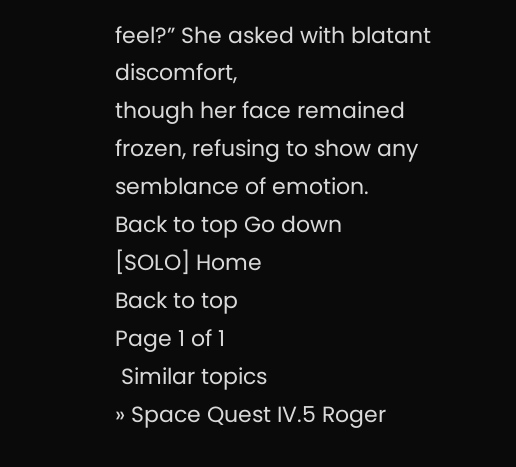feel?” She asked with blatant discomfort,
though her face remained frozen, refusing to show any semblance of emotion.
Back to top Go down
[SOLO] Home
Back to top
Page 1 of 1
 Similar topics
» Space Quest IV.5 Roger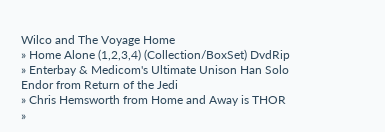Wilco and The Voyage Home
» Home Alone (1,2,3,4) (Collection/BoxSet) DvdRip
» Enterbay & Medicom's Ultimate Unison Han Solo Endor from Return of the Jedi
» Chris Hemsworth from Home and Away is THOR
»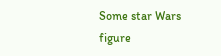Some star Wars figure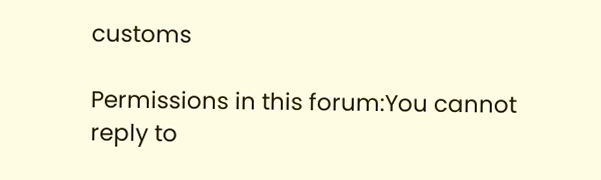customs

Permissions in this forum:You cannot reply to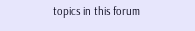topics in this forum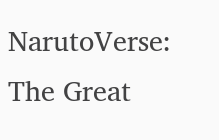NarutoVerse: The Great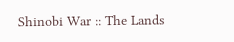Shinobi War :: The Lands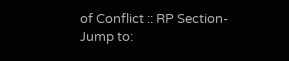of Conflict :: RP Section-
Jump to: